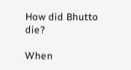How did Bhutto die?

When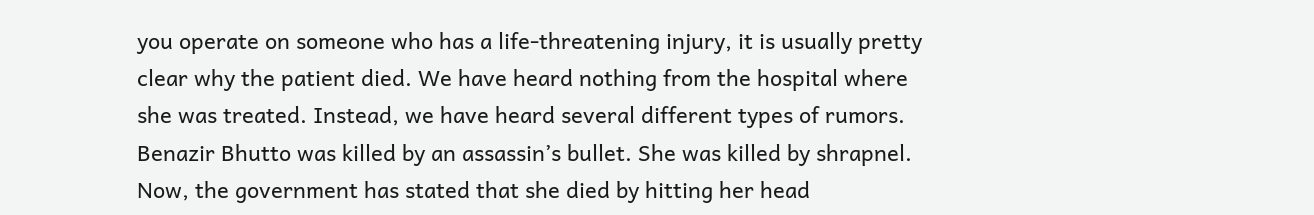you operate on someone who has a life-threatening injury, it is usually pretty clear why the patient died. We have heard nothing from the hospital where she was treated. Instead, we have heard several different types of rumors. Benazir Bhutto was killed by an assassin’s bullet. She was killed by shrapnel. Now, the government has stated that she died by hitting her head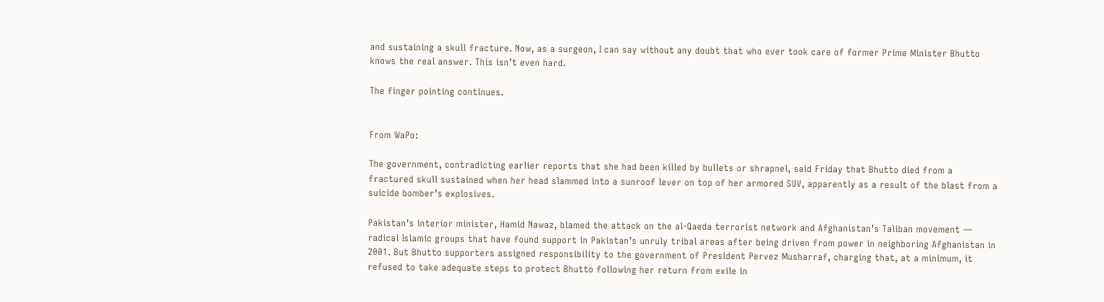and sustaining a skull fracture. Now, as a surgeon, I can say without any doubt that who ever took care of former Prime Minister Bhutto knows the real answer. This isn’t even hard.

The finger pointing continues.


From WaPo:

The government, contradicting earlier reports that she had been killed by bullets or shrapnel, said Friday that Bhutto died from a fractured skull sustained when her head slammed into a sunroof lever on top of her armored SUV, apparently as a result of the blast from a suicide bomber’s explosives.

Pakistan’s interior minister, Hamid Nawaz, blamed the attack on the al-Qaeda terrorist network and Afghanistan’s Taliban movement — radical Islamic groups that have found support in Pakistan’s unruly tribal areas after being driven from power in neighboring Afghanistan in 2001. But Bhutto supporters assigned responsibility to the government of President Pervez Musharraf, charging that, at a minimum, it refused to take adequate steps to protect Bhutto following her return from exile in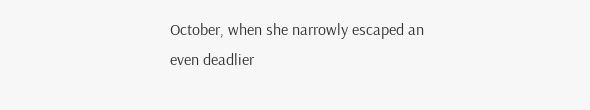October, when she narrowly escaped an even deadlier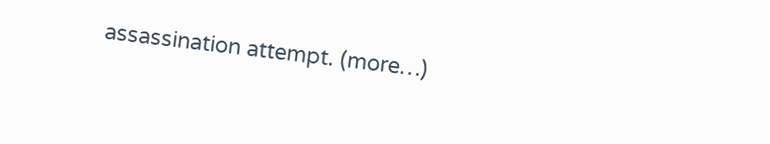assassination attempt. (more…)